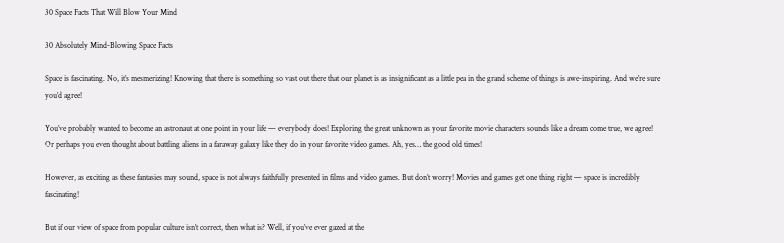30 Space Facts That Will Blow Your Mind

30 Absolutely Mind-Blowing Space Facts

Space is fascinating. No, it’s mesmerizing! Knowing that there is something so vast out there that our planet is as insignificant as a little pea in the grand scheme of things is awe-inspiring. And we’re sure you’d agree!

You’ve probably wanted to become an astronaut at one point in your life — everybody does! Exploring the great unknown as your favorite movie characters sounds like a dream come true, we agree! Or perhaps you even thought about battling aliens in a faraway galaxy like they do in your favorite video games. Ah, yes… the good old times!

However, as exciting as these fantasies may sound, space is not always faithfully presented in films and video games. But don’t worry! Movies and games get one thing right — space is incredibly fascinating!

But if our view of space from popular culture isn’t correct, then what is? Well, if you’ve ever gazed at the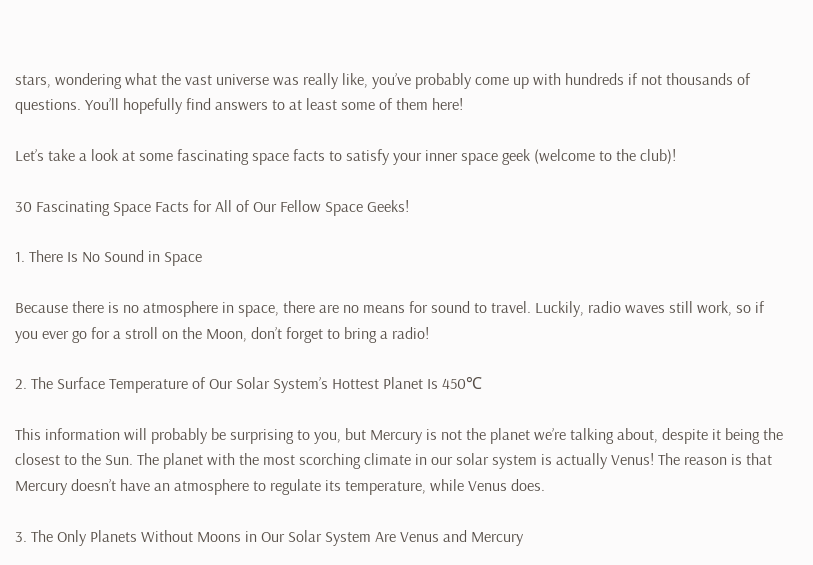stars, wondering what the vast universe was really like, you’ve probably come up with hundreds if not thousands of questions. You’ll hopefully find answers to at least some of them here!

Let’s take a look at some fascinating space facts to satisfy your inner space geek (welcome to the club)!

30 Fascinating Space Facts for All of Our Fellow Space Geeks!

1. There Is No Sound in Space

Because there is no atmosphere in space, there are no means for sound to travel. Luckily, radio waves still work, so if you ever go for a stroll on the Moon, don’t forget to bring a radio!

2. The Surface Temperature of Our Solar System’s Hottest Planet Is 450℃

This information will probably be surprising to you, but Mercury is not the planet we’re talking about, despite it being the closest to the Sun. The planet with the most scorching climate in our solar system is actually Venus! The reason is that Mercury doesn’t have an atmosphere to regulate its temperature, while Venus does.

3. The Only Planets Without Moons in Our Solar System Are Venus and Mercury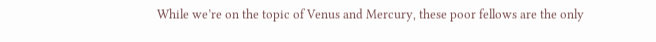While we’re on the topic of Venus and Mercury, these poor fellows are the only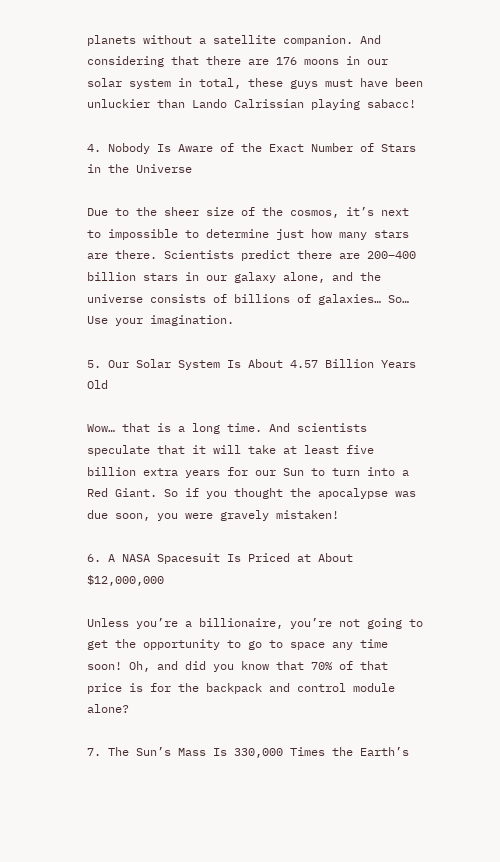planets without a satellite companion. And considering that there are 176 moons in our solar system in total, these guys must have been unluckier than Lando Calrissian playing sabacc!

4. Nobody Is Aware of the Exact Number of Stars in the Universe

Due to the sheer size of the cosmos, it’s next to impossible to determine just how many stars are there. Scientists predict there are 200–400 billion stars in our galaxy alone, and the universe consists of billions of galaxies… So… Use your imagination.

5. Our Solar System Is About 4.57 Billion Years Old

Wow… that is a long time. And scientists speculate that it will take at least five billion extra years for our Sun to turn into a Red Giant. So if you thought the apocalypse was due soon, you were gravely mistaken!

6. A NASA Spacesuit Is Priced at About $12,000,000

Unless you’re a billionaire, you’re not going to get the opportunity to go to space any time soon! Oh, and did you know that 70% of that price is for the backpack and control module alone?

7. The Sun’s Mass Is 330,000 Times the Earth’s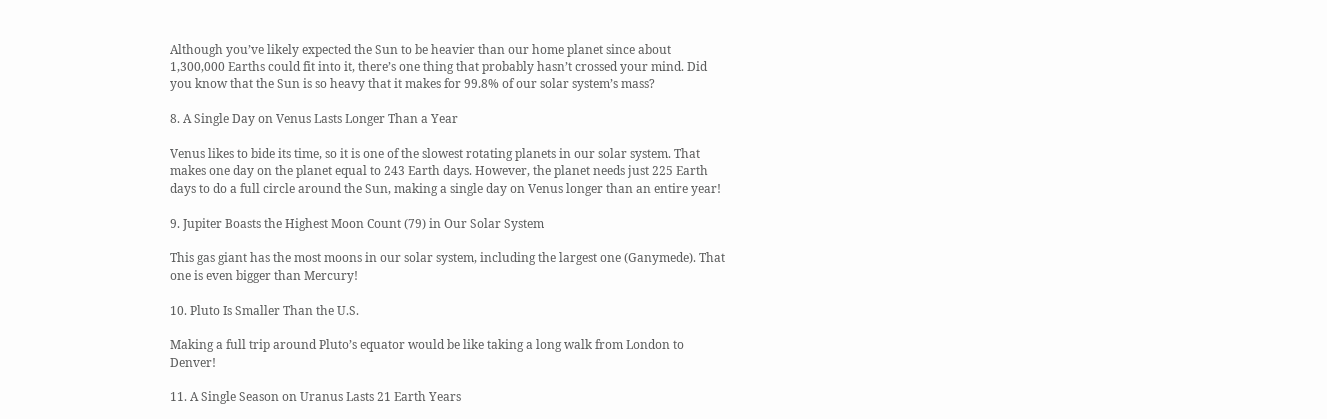Although you’ve likely expected the Sun to be heavier than our home planet since about 1,300,000 Earths could fit into it, there’s one thing that probably hasn’t crossed your mind. Did you know that the Sun is so heavy that it makes for 99.8% of our solar system’s mass?

8. A Single Day on Venus Lasts Longer Than a Year

Venus likes to bide its time, so it is one of the slowest rotating planets in our solar system. That makes one day on the planet equal to 243 Earth days. However, the planet needs just 225 Earth days to do a full circle around the Sun, making a single day on Venus longer than an entire year!

9. Jupiter Boasts the Highest Moon Count (79) in Our Solar System

This gas giant has the most moons in our solar system, including the largest one (Ganymede). That one is even bigger than Mercury!

10. Pluto Is Smaller Than the U.S.

Making a full trip around Pluto’s equator would be like taking a long walk from London to Denver!

11. A Single Season on Uranus Lasts 21 Earth Years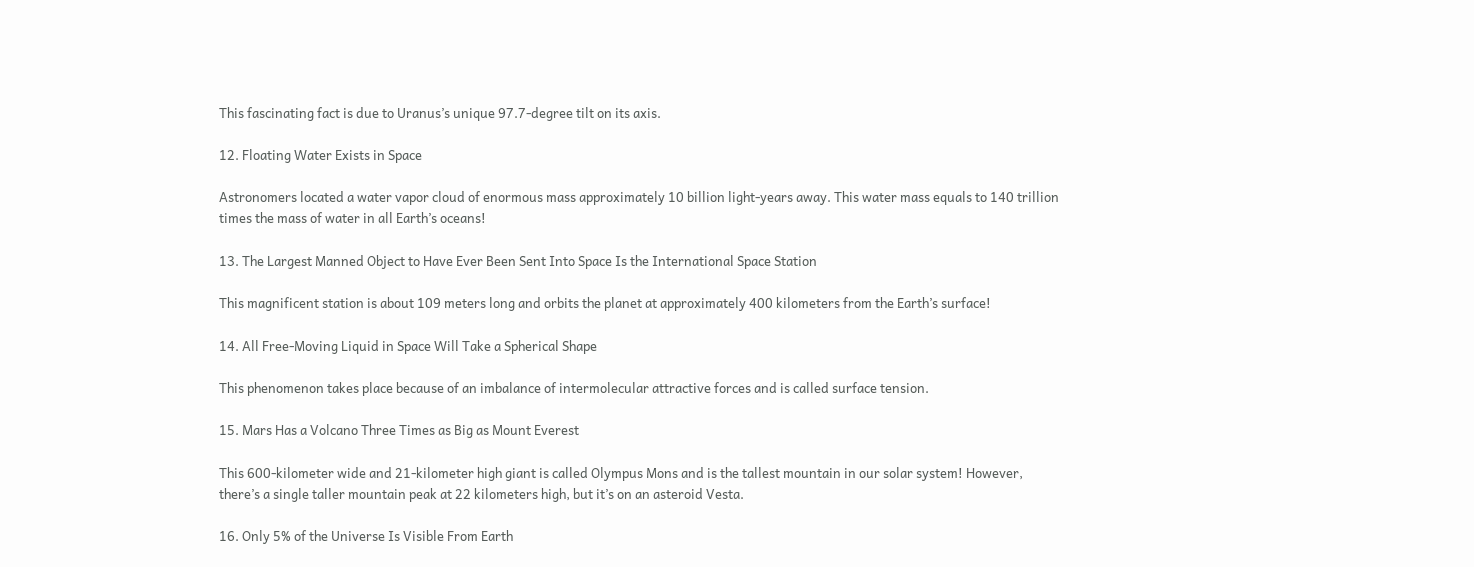This fascinating fact is due to Uranus’s unique 97.7-degree tilt on its axis.

12. Floating Water Exists in Space

Astronomers located a water vapor cloud of enormous mass approximately 10 billion light-years away. This water mass equals to 140 trillion times the mass of water in all Earth’s oceans!

13. The Largest Manned Object to Have Ever Been Sent Into Space Is the International Space Station

This magnificent station is about 109 meters long and orbits the planet at approximately 400 kilometers from the Earth’s surface!

14. All Free-Moving Liquid in Space Will Take a Spherical Shape

This phenomenon takes place because of an imbalance of intermolecular attractive forces and is called surface tension.

15. Mars Has a Volcano Three Times as Big as Mount Everest

This 600-kilometer wide and 21-kilometer high giant is called Olympus Mons and is the tallest mountain in our solar system! However, there’s a single taller mountain peak at 22 kilometers high, but it’s on an asteroid Vesta.

16. Only 5% of the Universe Is Visible From Earth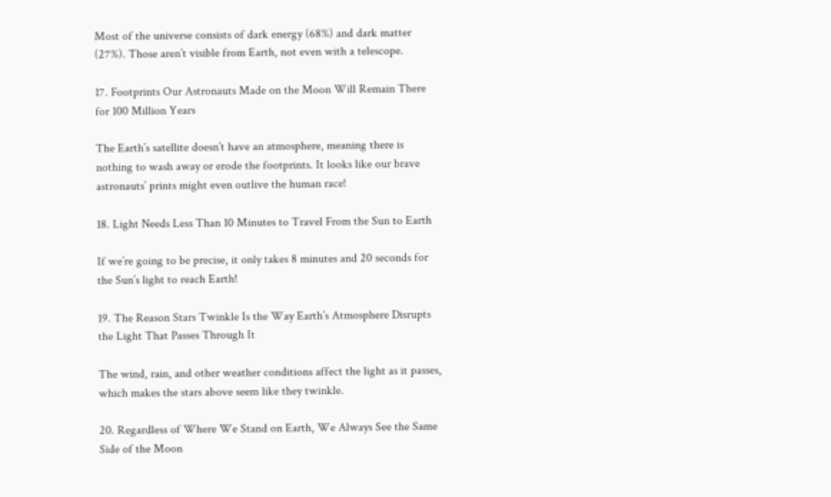Most of the universe consists of dark energy (68%) and dark matter (27%). Those aren’t visible from Earth, not even with a telescope.

17. Footprints Our Astronauts Made on the Moon Will Remain There for 100 Million Years

The Earth’s satellite doesn’t have an atmosphere, meaning there is nothing to wash away or erode the footprints. It looks like our brave astronauts’ prints might even outlive the human race!

18. Light Needs Less Than 10 Minutes to Travel From the Sun to Earth

If we’re going to be precise, it only takes 8 minutes and 20 seconds for the Sun’s light to reach Earth!

19. The Reason Stars Twinkle Is the Way Earth’s Atmosphere Disrupts the Light That Passes Through It

The wind, rain, and other weather conditions affect the light as it passes, which makes the stars above seem like they twinkle.

20. Regardless of Where We Stand on Earth, We Always See the Same Side of the Moon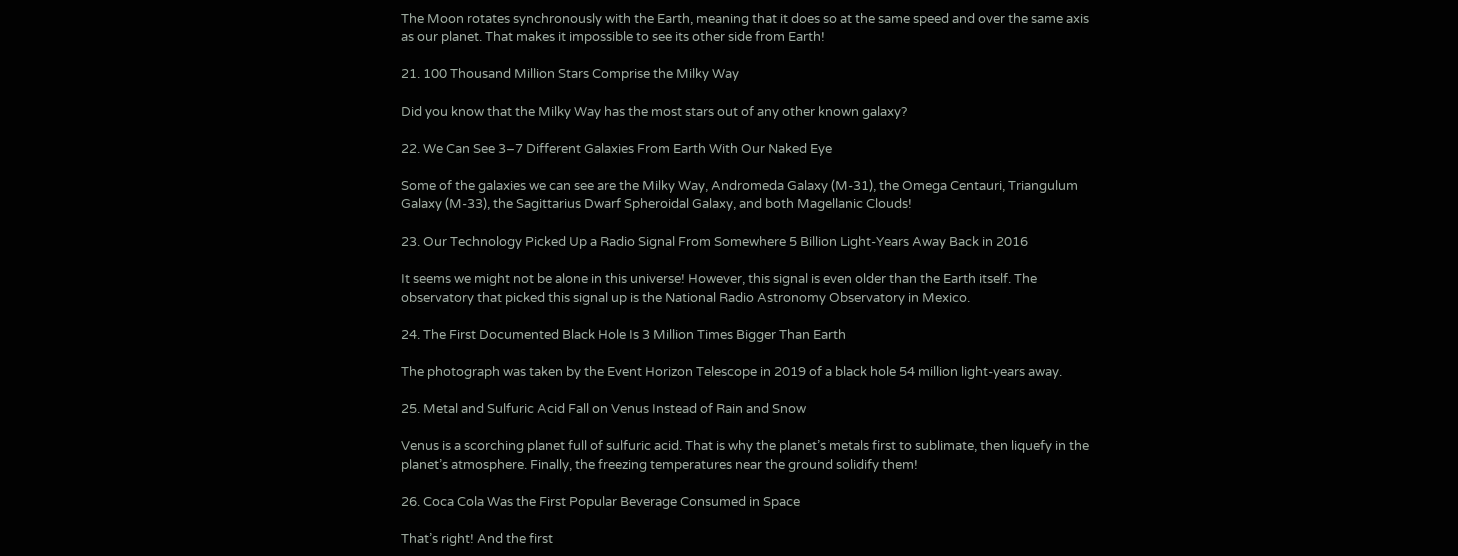The Moon rotates synchronously with the Earth, meaning that it does so at the same speed and over the same axis as our planet. That makes it impossible to see its other side from Earth!

21. 100 Thousand Million Stars Comprise the Milky Way

Did you know that the Milky Way has the most stars out of any other known galaxy?

22. We Can See 3–7 Different Galaxies From Earth With Our Naked Eye

Some of the galaxies we can see are the Milky Way, Andromeda Galaxy (M-31), the Omega Centauri, Triangulum Galaxy (M-33), the Sagittarius Dwarf Spheroidal Galaxy, and both Magellanic Clouds!

23. Our Technology Picked Up a Radio Signal From Somewhere 5 Billion Light-Years Away Back in 2016

It seems we might not be alone in this universe! However, this signal is even older than the Earth itself. The observatory that picked this signal up is the National Radio Astronomy Observatory in Mexico.

24. The First Documented Black Hole Is 3 Million Times Bigger Than Earth

The photograph was taken by the Event Horizon Telescope in 2019 of a black hole 54 million light-years away.

25. Metal and Sulfuric Acid Fall on Venus Instead of Rain and Snow

Venus is a scorching planet full of sulfuric acid. That is why the planet’s metals first to sublimate, then liquefy in the planet’s atmosphere. Finally, the freezing temperatures near the ground solidify them!

26. Coca Cola Was the First Popular Beverage Consumed in Space

That’s right! And the first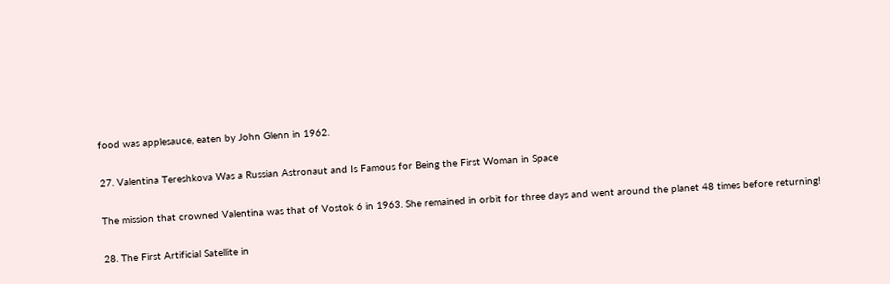food was applesauce, eaten by John Glenn in 1962.

27. Valentina Tereshkova Was a Russian Astronaut and Is Famous for Being the First Woman in Space

The mission that crowned Valentina was that of Vostok 6 in 1963. She remained in orbit for three days and went around the planet 48 times before returning!

28. The First Artificial Satellite in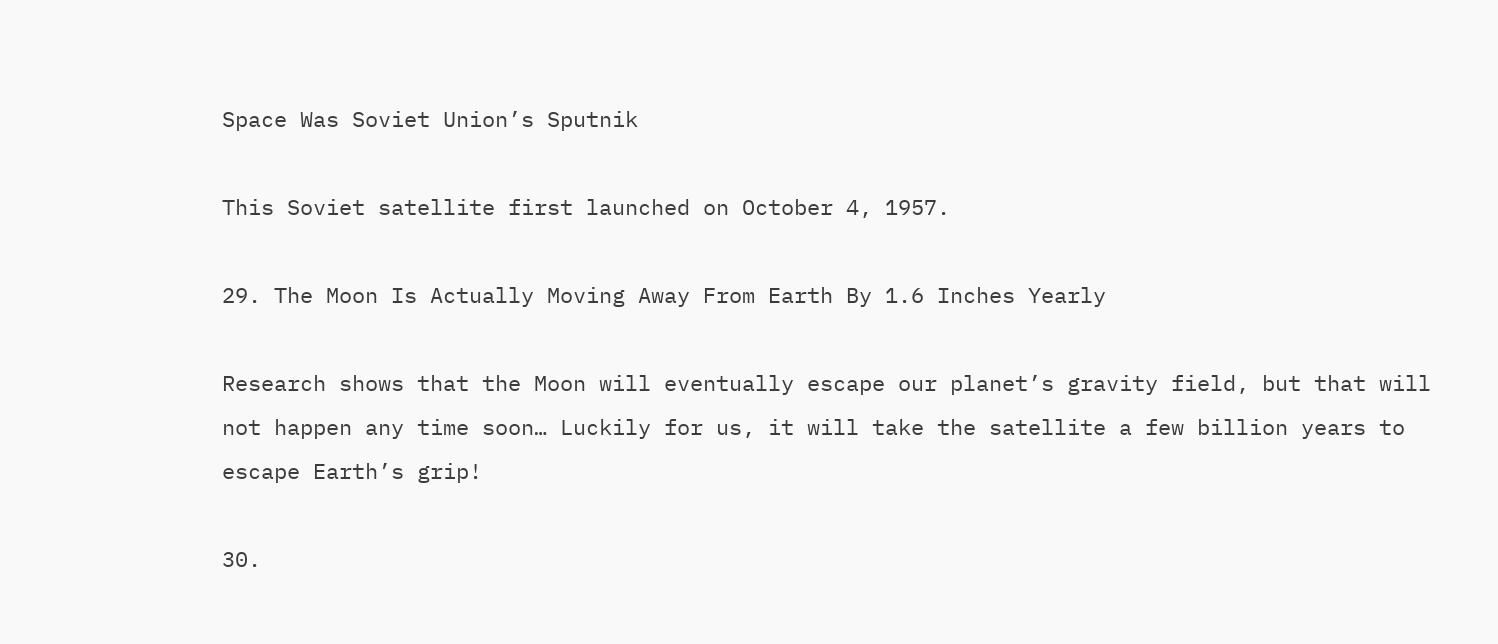Space Was Soviet Union’s Sputnik

This Soviet satellite first launched on October 4, 1957.

29. The Moon Is Actually Moving Away From Earth By 1.6 Inches Yearly

Research shows that the Moon will eventually escape our planet’s gravity field, but that will not happen any time soon… Luckily for us, it will take the satellite a few billion years to escape Earth’s grip!

30.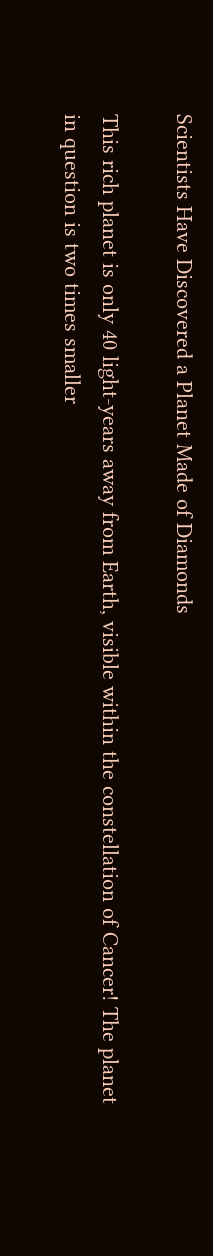Scientists Have Discovered a Planet Made of Diamonds

This rich planet is only 40 light-years away from Earth, visible within the constellation of Cancer! The planet in question is two times smaller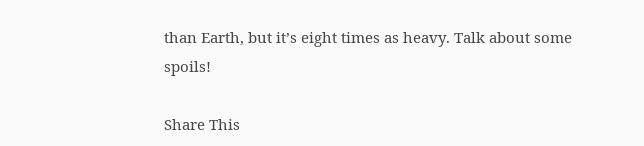than Earth, but it’s eight times as heavy. Talk about some spoils!

Share This